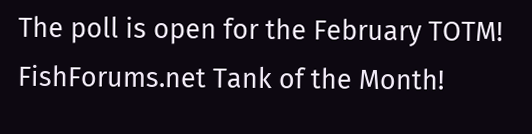The poll is open for the February TOTM!
FishForums.net Tank of the Month!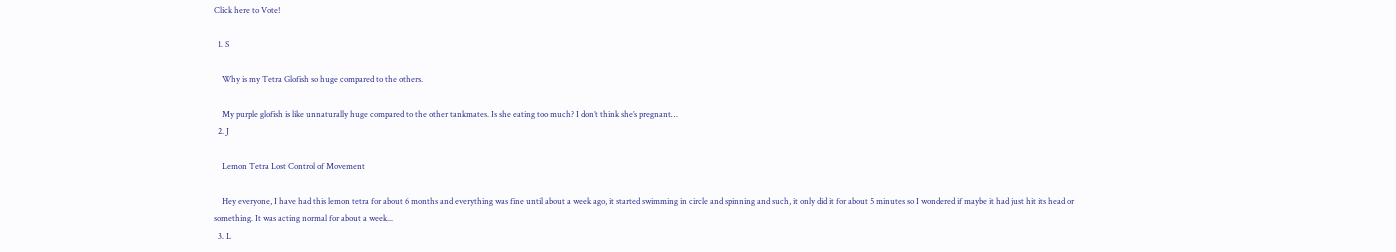Click here to Vote!

  1. S

    Why is my Tetra Glofish so huge compared to the others.

    My purple glofish is like unnaturally huge compared to the other tankmates. Is she eating too much? I don’t think she’s pregnant…
  2. J

    Lemon Tetra Lost Control of Movement

    Hey everyone, I have had this lemon tetra for about 6 months and everything was fine until about a week ago, it started swimming in circle and spinning and such, it only did it for about 5 minutes so I wondered if maybe it had just hit its head or something. It was acting normal for about a week...
  3. L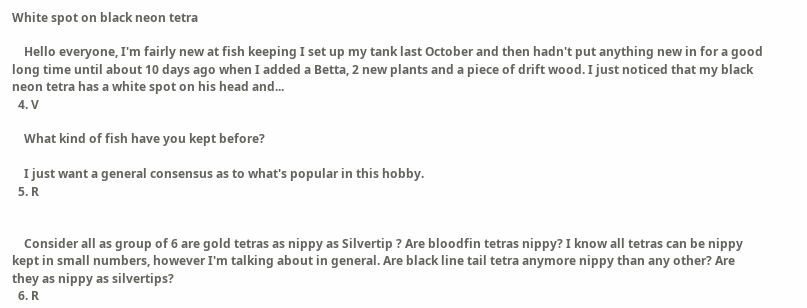White spot on black neon tetra

    Hello everyone, I'm fairly new at fish keeping I set up my tank last October and then hadn't put anything new in for a good long time until about 10 days ago when I added a Betta, 2 new plants and a piece of drift wood. I just noticed that my black neon tetra has a white spot on his head and...
  4. V

    What kind of fish have you kept before?

    I just want a general consensus as to what's popular in this hobby.
  5. R


    Consider all as group of 6 are gold tetras as nippy as Silvertip ? Are bloodfin tetras nippy? I know all tetras can be nippy kept in small numbers, however I'm talking about in general. Are black line tail tetra anymore nippy than any other? Are they as nippy as silvertips?
  6. R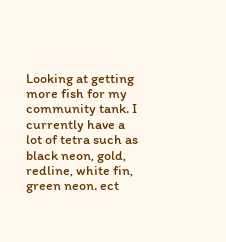Looking at getting more fish for my community tank. I currently have a lot of tetra such as black neon, gold, redline, white fin, green neon. ect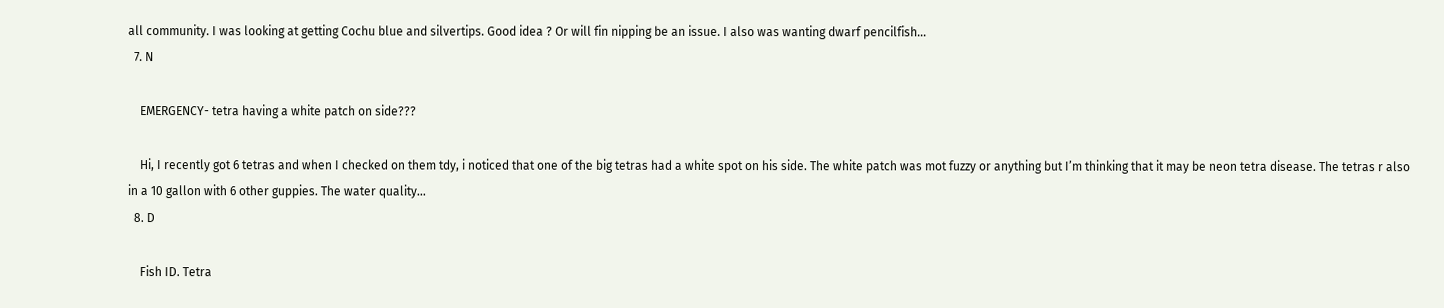all community. I was looking at getting Cochu blue and silvertips. Good idea ? Or will fin nipping be an issue. I also was wanting dwarf pencilfish...
  7. N

    EMERGENCY- tetra having a white patch on side???

    Hi, I recently got 6 tetras and when I checked on them tdy, i noticed that one of the big tetras had a white spot on his side. The white patch was mot fuzzy or anything but I’m thinking that it may be neon tetra disease. The tetras r also in a 10 gallon with 6 other guppies. The water quality...
  8. D

    Fish ID. Tetra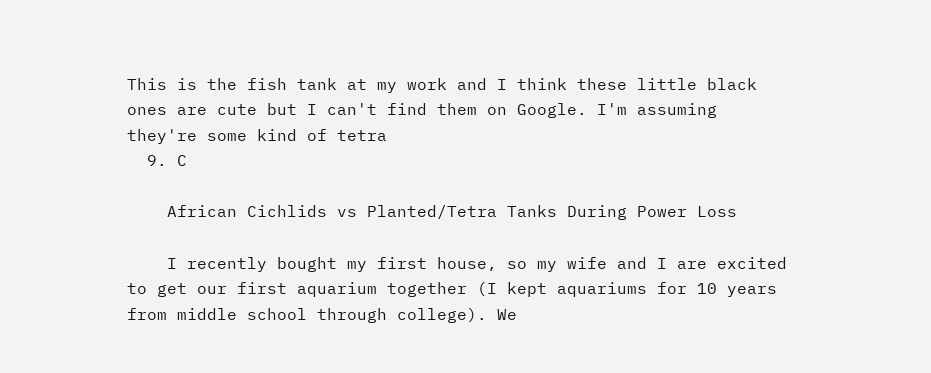This is the fish tank at my work and I think these little black ones are cute but I can't find them on Google. I'm assuming they're some kind of tetra
  9. C

    African Cichlids vs Planted/Tetra Tanks During Power Loss

    I recently bought my first house, so my wife and I are excited to get our first aquarium together (I kept aquariums for 10 years from middle school through college). We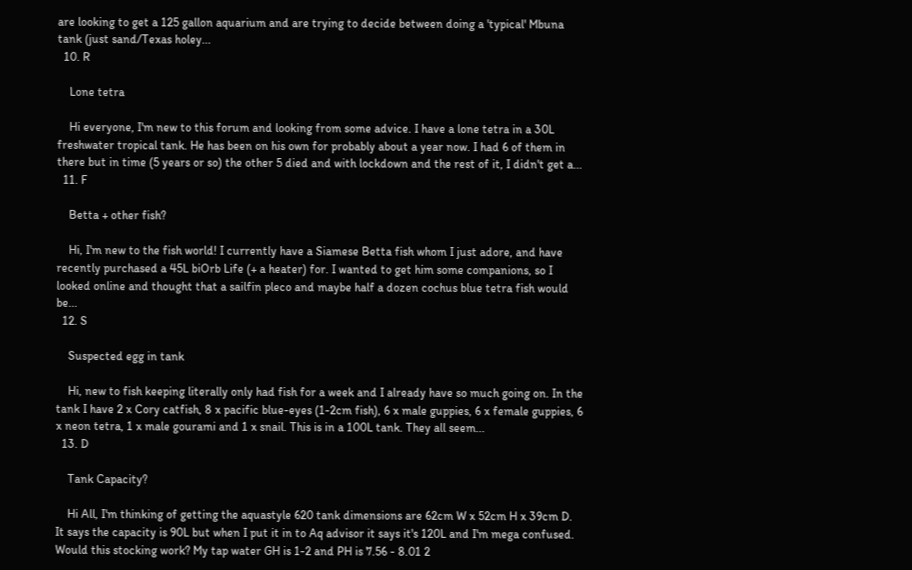are looking to get a 125 gallon aquarium and are trying to decide between doing a 'typical' Mbuna tank (just sand/Texas holey...
  10. R

    Lone tetra

    Hi everyone, I'm new to this forum and looking from some advice. I have a lone tetra in a 30L freshwater tropical tank. He has been on his own for probably about a year now. I had 6 of them in there but in time (5 years or so) the other 5 died and with lockdown and the rest of it, I didn't get a...
  11. F

    Betta + other fish?

    Hi, I'm new to the fish world! I currently have a Siamese Betta fish whom I just adore, and have recently purchased a 45L biOrb Life (+ a heater) for. I wanted to get him some companions, so I looked online and thought that a sailfin pleco and maybe half a dozen cochus blue tetra fish would be...
  12. S

    Suspected egg in tank

    Hi, new to fish keeping literally only had fish for a week and I already have so much going on. In the tank I have 2 x Cory catfish, 8 x pacific blue-eyes (1-2cm fish), 6 x male guppies, 6 x female guppies, 6 x neon tetra, 1 x male gourami and 1 x snail. This is in a 100L tank. They all seem...
  13. D

    Tank Capacity?

    Hi All, I'm thinking of getting the aquastyle 620 tank dimensions are 62cm W x 52cm H x 39cm D. It says the capacity is 90L but when I put it in to Aq advisor it says it's 120L and I'm mega confused. Would this stocking work? My tap water GH is 1-2 and PH is 7.56 - 8.01 2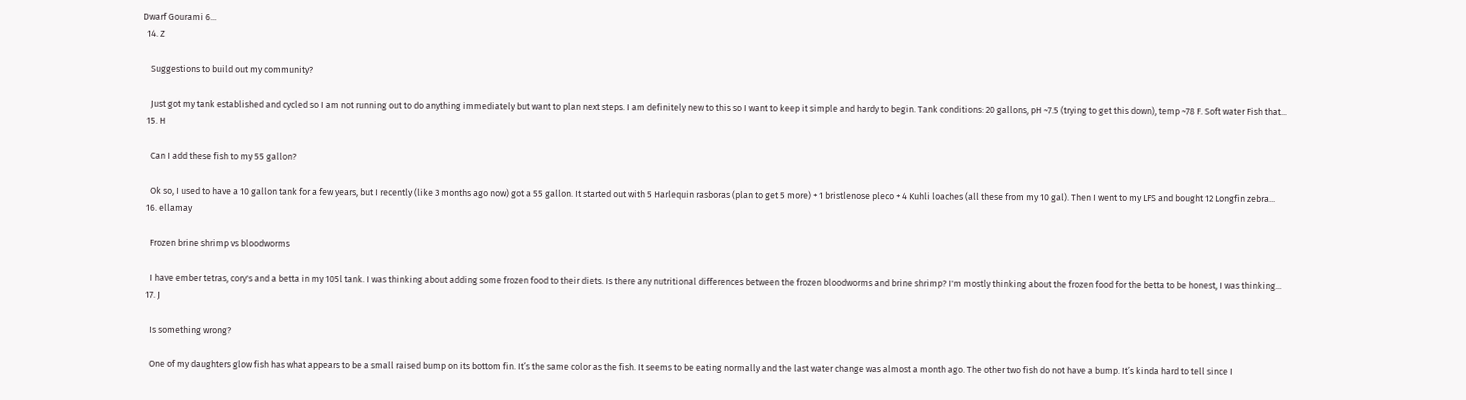Dwarf Gourami 6...
  14. Z

    Suggestions to build out my community?

    Just got my tank established and cycled so I am not running out to do anything immediately but want to plan next steps. I am definitely new to this so I want to keep it simple and hardy to begin. Tank conditions: 20 gallons, pH ~7.5 (trying to get this down), temp ~78 F. Soft water Fish that...
  15. H

    Can I add these fish to my 55 gallon?

    Ok so, I used to have a 10 gallon tank for a few years, but I recently (like 3 months ago now) got a 55 gallon. It started out with 5 Harlequin rasboras (plan to get 5 more) + 1 bristlenose pleco + 4 Kuhli loaches (all these from my 10 gal). Then I went to my LFS and bought 12 Longfin zebra...
  16. ellamay

    Frozen brine shrimp vs bloodworms

    I have ember tetras, cory's and a betta in my 105l tank. I was thinking about adding some frozen food to their diets. Is there any nutritional differences between the frozen bloodworms and brine shrimp? I'm mostly thinking about the frozen food for the betta to be honest, I was thinking...
  17. J

    Is something wrong?

    One of my daughters glow fish has what appears to be a small raised bump on its bottom fin. It’s the same color as the fish. It seems to be eating normally and the last water change was almost a month ago. The other two fish do not have a bump. It’s kinda hard to tell since I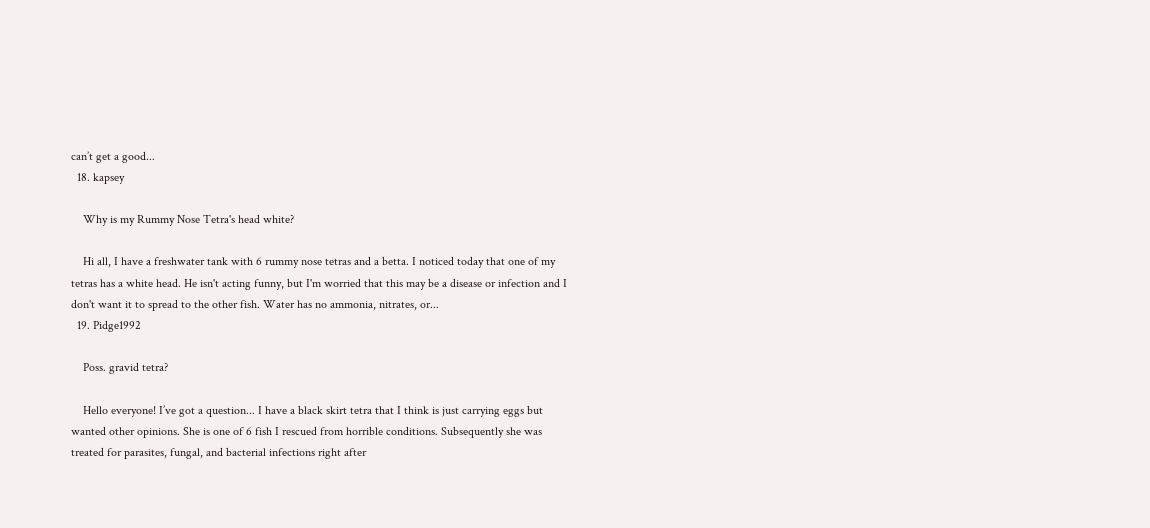can’t get a good...
  18. kapsey

    Why is my Rummy Nose Tetra's head white?

    Hi all, I have a freshwater tank with 6 rummy nose tetras and a betta. I noticed today that one of my tetras has a white head. He isn't acting funny, but I'm worried that this may be a disease or infection and I don't want it to spread to the other fish. Water has no ammonia, nitrates, or...
  19. Pidge1992

    Poss. gravid tetra?

    Hello everyone! I’ve got a question... I have a black skirt tetra that I think is just carrying eggs but wanted other opinions. She is one of 6 fish I rescued from horrible conditions. Subsequently she was treated for parasites, fungal, and bacterial infections right after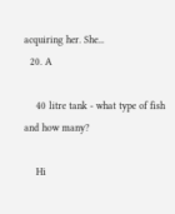acquiring her. She...
  20. A

    40 litre tank - what type of fish and how many?

    Hi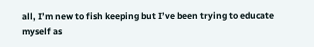all, I’m new to fish keeping but I’ve been trying to educate myself as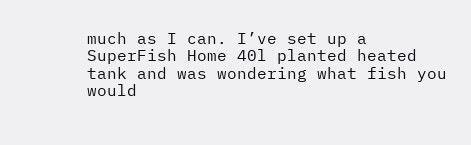much as I can. I’ve set up a SuperFish Home 40l planted heated tank and was wondering what fish you would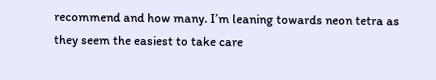recommend and how many. I’m leaning towards neon tetra as they seem the easiest to take care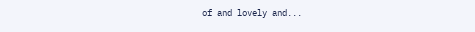of and lovely and...